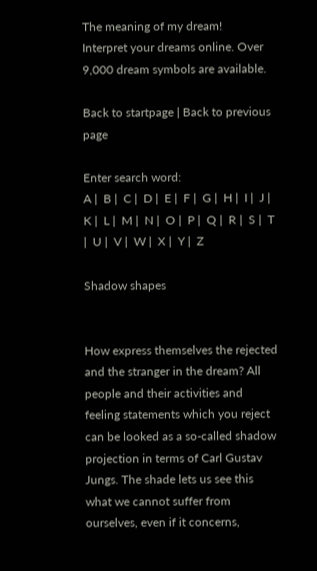The meaning of my dream!
Interpret your dreams online. Over 9,000 dream symbols are available.

Back to startpage | Back to previous page

Enter search word:
A |  B |  C |  D |  E |  F |  G |  H |  I |  J |  K |  L |  M |  N |  O |  P |  Q |  R |  S |  T |  U |  V |  W |  X |  Y |  Z

Shadow shapes


How express themselves the rejected and the stranger in the dream? All people and their activities and feeling statements which you reject can be looked as a so-called shadow projection in terms of Carl Gustav Jungs. The shade lets us see this what we cannot suffer from ourselves, even if it concerns,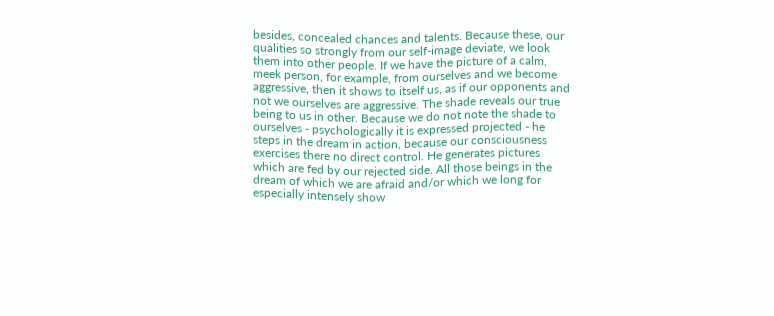besides, concealed chances and talents. Because these, our qualities so strongly from our self-image deviate, we look them into other people. If we have the picture of a calm, meek person, for example, from ourselves and we become aggressive, then it shows to itself us, as if our opponents and not we ourselves are aggressive. The shade reveals our true being to us in other. Because we do not note the shade to ourselves - psychologically it is expressed projected - he steps in the dream in action, because our consciousness exercises there no direct control. He generates pictures which are fed by our rejected side. All those beings in the dream of which we are afraid and/or which we long for especially intensely show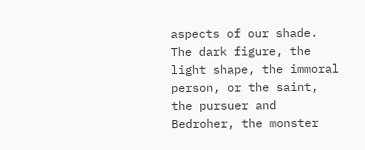aspects of our shade. The dark figure, the light shape, the immoral person, or the saint, the pursuer and Bedroher, the monster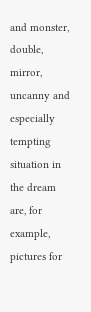and monster, double, mirror, uncanny and especially tempting situation in the dream are, for example, pictures for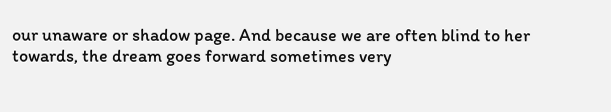our unaware or shadow page. And because we are often blind to her towards, the dream goes forward sometimes very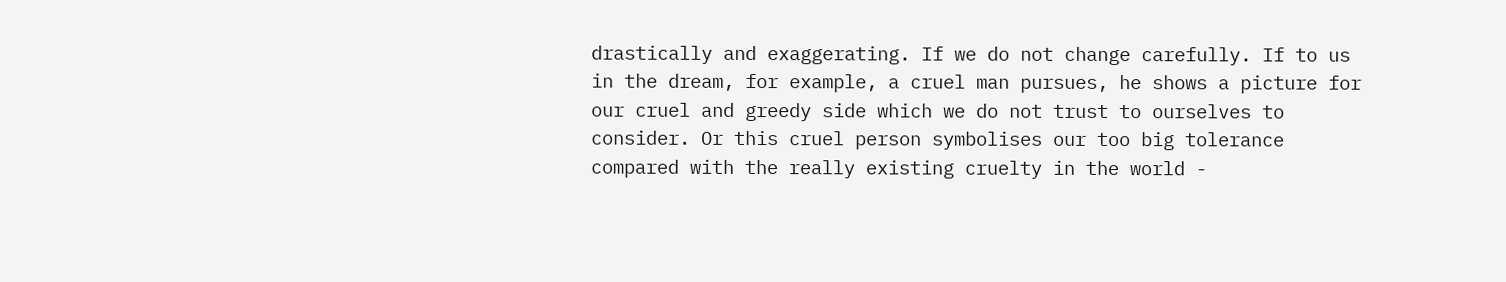drastically and exaggerating. If we do not change carefully. If to us in the dream, for example, a cruel man pursues, he shows a picture for our cruel and greedy side which we do not trust to ourselves to consider. Or this cruel person symbolises our too big tolerance compared with the really existing cruelty in the world -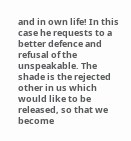and in own life! In this case he requests to a better defence and refusal of the unspeakable. The shade is the rejected other in us which would like to be released, so that we become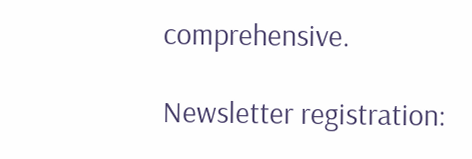comprehensive.

Newsletter registration: